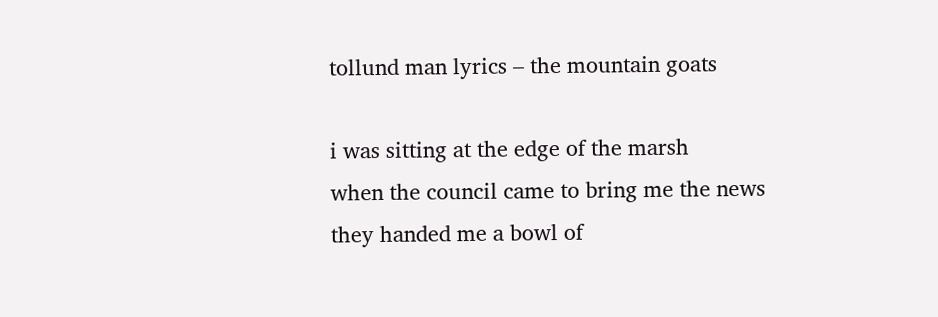tollund man lyrics – the mountain goats

i was sitting at the edge of the marsh
when the council came to bring me the news
they handed me a bowl of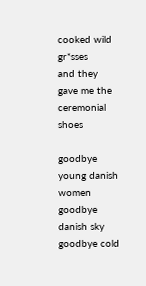cooked wild gr*sses
and they gave me the ceremonial shoes

goodbye young danish women
goodbye danish sky
goodbye cold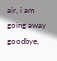air, i am going away
goodbye,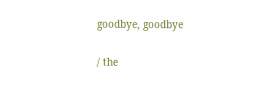goodbye, goodbye

/ the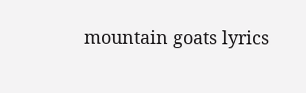mountain goats lyrics